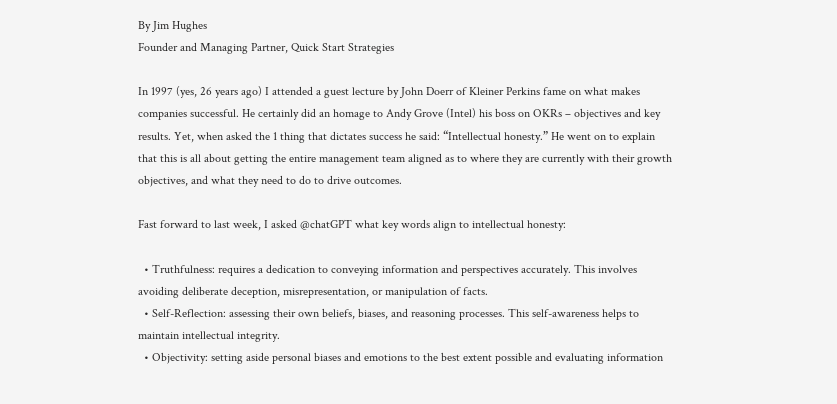By Jim Hughes
Founder and Managing Partner, Quick Start Strategies

In 1997 (yes, 26 years ago) I attended a guest lecture by John Doerr of Kleiner Perkins fame on what makes companies successful. He certainly did an homage to Andy Grove (Intel) his boss on OKRs – objectives and key results. Yet, when asked the 1 thing that dictates success he said: “Intellectual honesty.” He went on to explain that this is all about getting the entire management team aligned as to where they are currently with their growth objectives, and what they need to do to drive outcomes.

Fast forward to last week, I asked @chatGPT what key words align to intellectual honesty:

  • Truthfulness: requires a dedication to conveying information and perspectives accurately. This involves avoiding deliberate deception, misrepresentation, or manipulation of facts.
  • Self-Reflection: assessing their own beliefs, biases, and reasoning processes. This self-awareness helps to maintain intellectual integrity.
  • Objectivity: setting aside personal biases and emotions to the best extent possible and evaluating information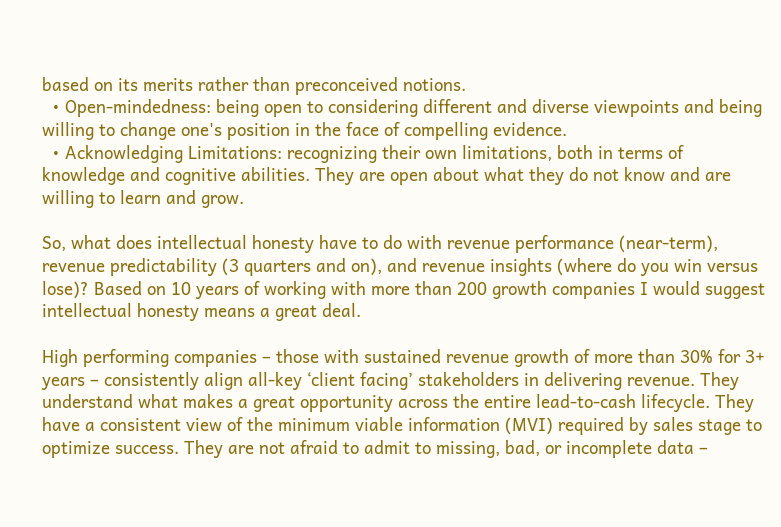based on its merits rather than preconceived notions.
  • Open-mindedness: being open to considering different and diverse viewpoints and being willing to change one's position in the face of compelling evidence.
  • Acknowledging Limitations: recognizing their own limitations, both in terms of knowledge and cognitive abilities. They are open about what they do not know and are willing to learn and grow.

So, what does intellectual honesty have to do with revenue performance (near-term), revenue predictability (3 quarters and on), and revenue insights (where do you win versus lose)? Based on 10 years of working with more than 200 growth companies I would suggest intellectual honesty means a great deal.

High performing companies – those with sustained revenue growth of more than 30% for 3+ years – consistently align all-key ‘client facing’ stakeholders in delivering revenue. They understand what makes a great opportunity across the entire lead-to-cash lifecycle. They have a consistent view of the minimum viable information (MVI) required by sales stage to optimize success. They are not afraid to admit to missing, bad, or incomplete data –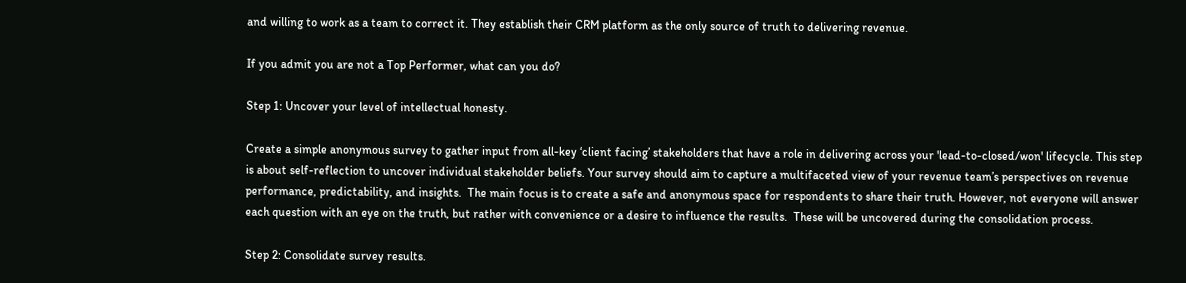and willing to work as a team to correct it. They establish their CRM platform as the only source of truth to delivering revenue.

If you admit you are not a Top Performer, what can you do?

Step 1: Uncover your level of intellectual honesty.

Create a simple anonymous survey to gather input from all-key ‘client facing’ stakeholders that have a role in delivering across your 'lead-to-closed/won' lifecycle. This step is about self-reflection to uncover individual stakeholder beliefs. Your survey should aim to capture a multifaceted view of your revenue team’s perspectives on revenue performance, predictability, and insights.  The main focus is to create a safe and anonymous space for respondents to share their truth. However, not everyone will answer each question with an eye on the truth, but rather with convenience or a desire to influence the results.  These will be uncovered during the consolidation process.

Step 2: Consolidate survey results.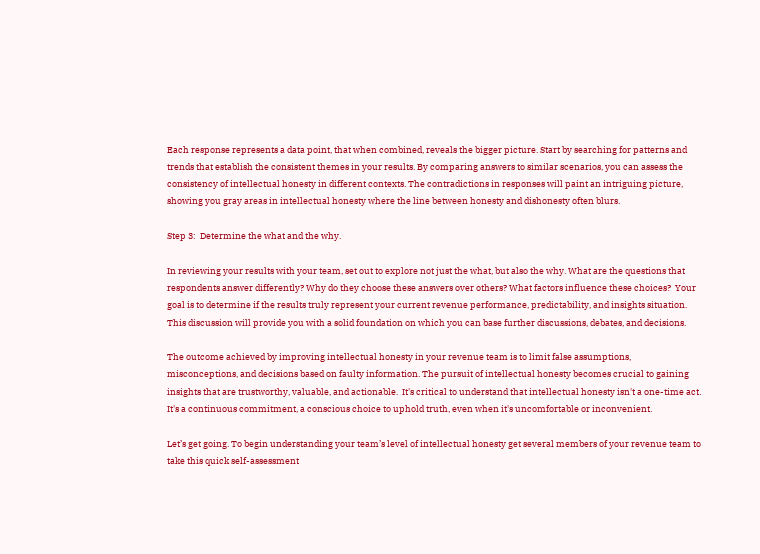Each response represents a data point, that when combined, reveals the bigger picture. Start by searching for patterns and trends that establish the consistent themes in your results. By comparing answers to similar scenarios, you can assess the consistency of intellectual honesty in different contexts. The contradictions in responses will paint an intriguing picture, showing you gray areas in intellectual honesty where the line between honesty and dishonesty often blurs.

Step 3:  Determine the what and the why.

In reviewing your results with your team, set out to explore not just the what, but also the why. What are the questions that respondents answer differently? Why do they choose these answers over others? What factors influence these choices?  Your goal is to determine if the results truly represent your current revenue performance, predictability, and insights situation.  This discussion will provide you with a solid foundation on which you can base further discussions, debates, and decisions.

The outcome achieved by improving intellectual honesty in your revenue team is to limit false assumptions, misconceptions, and decisions based on faulty information. The pursuit of intellectual honesty becomes crucial to gaining insights that are trustworthy, valuable, and actionable.  It's critical to understand that intellectual honesty isn't a one-time act. It's a continuous commitment, a conscious choice to uphold truth, even when it's uncomfortable or inconvenient.

Let’s get going. To begin understanding your team’s level of intellectual honesty get several members of your revenue team to take this quick self-assessment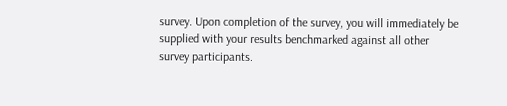survey. Upon completion of the survey, you will immediately be supplied with your results benchmarked against all other survey participants.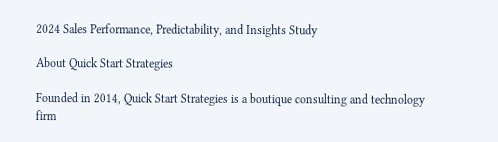2024 Sales Performance, Predictability, and Insights Study

About Quick Start Strategies

Founded in 2014, Quick Start Strategies is a boutique consulting and technology firm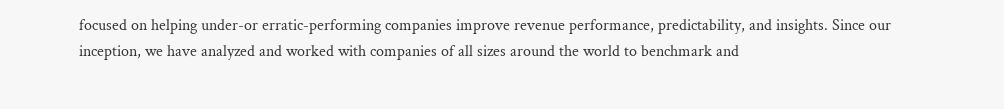focused on helping under-or erratic-performing companies improve revenue performance, predictability, and insights. Since our inception, we have analyzed and worked with companies of all sizes around the world to benchmark and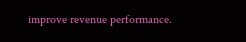improve revenue performance.